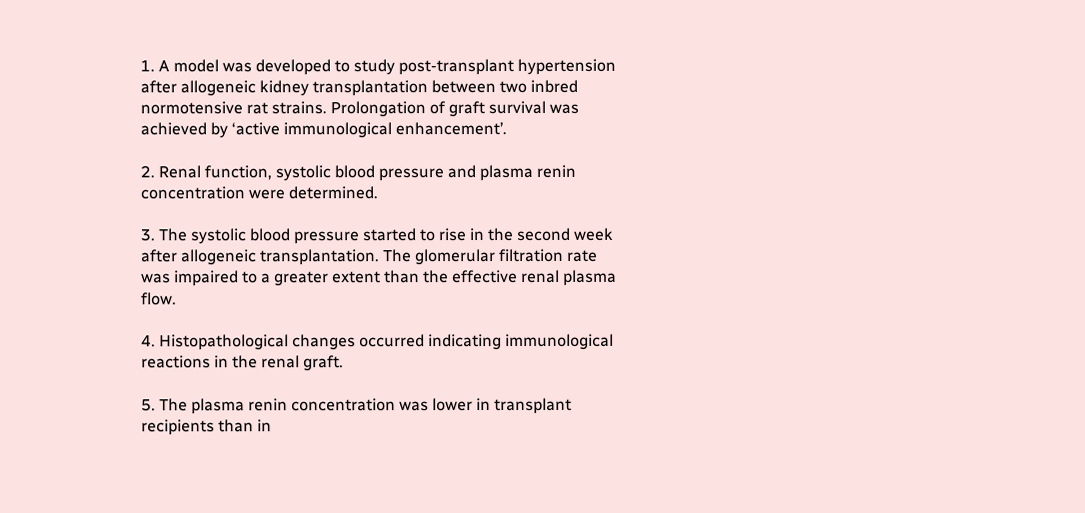1. A model was developed to study post-transplant hypertension after allogeneic kidney transplantation between two inbred normotensive rat strains. Prolongation of graft survival was achieved by ‘active immunological enhancement’.

2. Renal function, systolic blood pressure and plasma renin concentration were determined.

3. The systolic blood pressure started to rise in the second week after allogeneic transplantation. The glomerular filtration rate was impaired to a greater extent than the effective renal plasma flow.

4. Histopathological changes occurred indicating immunological reactions in the renal graft.

5. The plasma renin concentration was lower in transplant recipients than in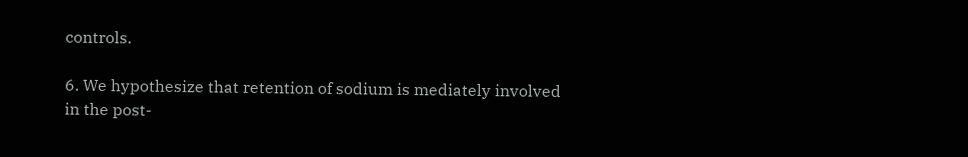controls.

6. We hypothesize that retention of sodium is mediately involved in the post-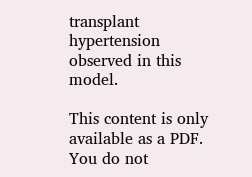transplant hypertension observed in this model.

This content is only available as a PDF.
You do not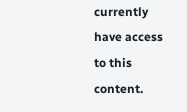currently have access to this content.